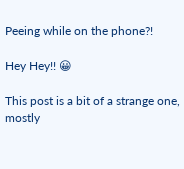Peeing while on the phone?!

Hey Hey!! 😀

This post is a bit of a strange one, mostly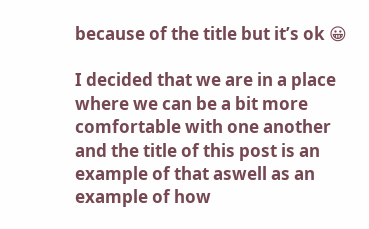because of the title but it’s ok 😀

I decided that we are in a place where we can be a bit more comfortable with one another and the title of this post is an example of that aswell as an example of how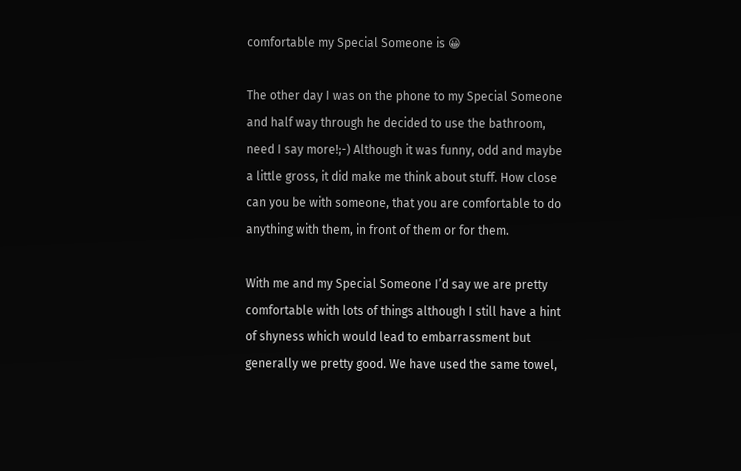comfortable my Special Someone is 😀

The other day I was on the phone to my Special Someone and half way through he decided to use the bathroom, need I say more!;-) Although it was funny, odd and maybe a little gross, it did make me think about stuff. How close can you be with someone, that you are comfortable to do anything with them, in front of them or for them.

With me and my Special Someone I’d say we are pretty comfortable with lots of things although I still have a hint of shyness which would lead to embarrassment but generally we pretty good. We have used the same towel,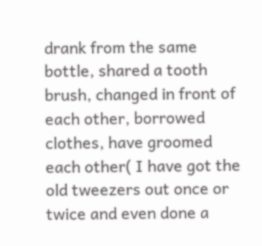drank from the same bottle, shared a tooth brush, changed in front of each other, borrowed clothes, have groomed each other( I have got the old tweezers out once or twice and even done a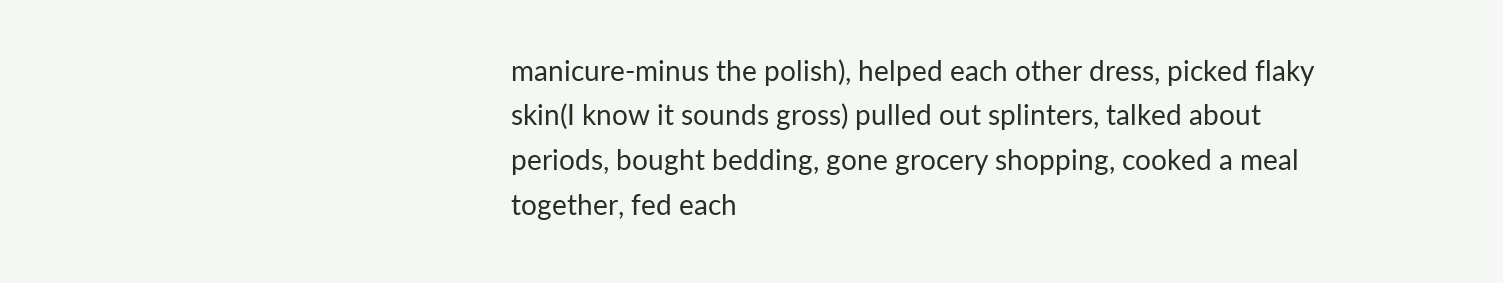manicure-minus the polish), helped each other dress, picked flaky skin(I know it sounds gross) pulled out splinters, talked about periods, bought bedding, gone grocery shopping, cooked a meal together, fed each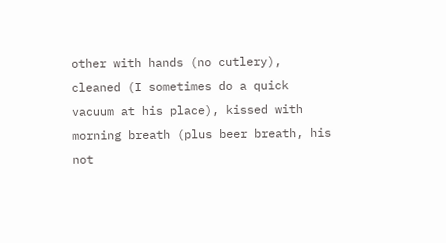other with hands (no cutlery), cleaned (I sometimes do a quick vacuum at his place), kissed with morning breath (plus beer breath, his not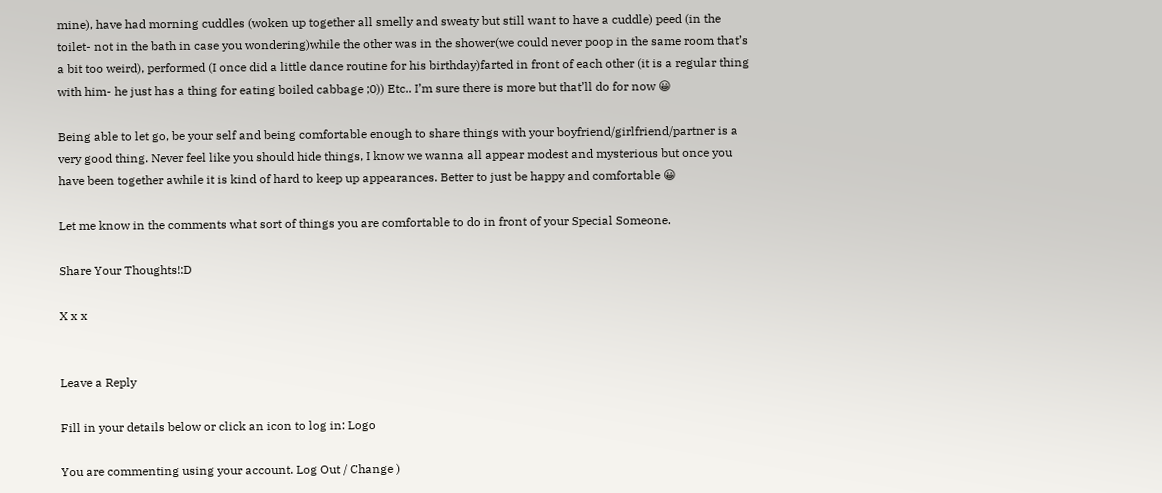mine), have had morning cuddles (woken up together all smelly and sweaty but still want to have a cuddle) peed (in the toilet- not in the bath in case you wondering)while the other was in the shower(we could never poop in the same room that’s a bit too weird), performed (I once did a little dance routine for his birthday)farted in front of each other (it is a regular thing with him- he just has a thing for eating boiled cabbage ;0)) Etc.. I’m sure there is more but that’ll do for now 😀

Being able to let go, be your self and being comfortable enough to share things with your boyfriend/girlfriend/partner is a very good thing. Never feel like you should hide things, I know we wanna all appear modest and mysterious but once you have been together awhile it is kind of hard to keep up appearances. Better to just be happy and comfortable 😀

Let me know in the comments what sort of things you are comfortable to do in front of your Special Someone.

Share Your Thoughts!:D

X x x


Leave a Reply

Fill in your details below or click an icon to log in: Logo

You are commenting using your account. Log Out / Change )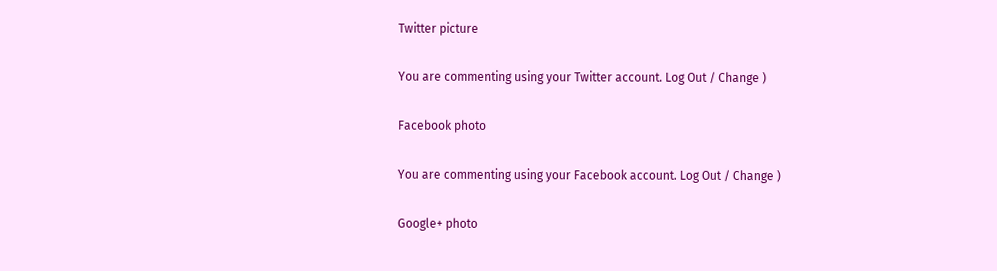Twitter picture

You are commenting using your Twitter account. Log Out / Change )

Facebook photo

You are commenting using your Facebook account. Log Out / Change )

Google+ photo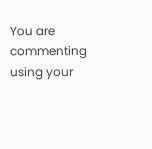You are commenting using your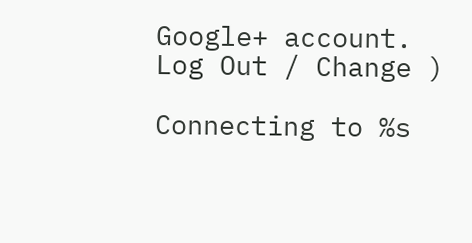Google+ account. Log Out / Change )

Connecting to %s